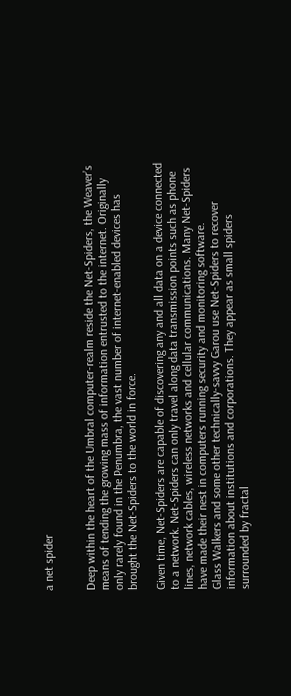a net spider


Deep within the heart of the Umbral computer-realm reside the Net-Spiders, the Weaver’s means of tending the growing mass of information entrusted to the internet. Originally only rarely found in the Penumbra, the vast number of internet-enabled devices has brought the Net-Spiders to the world in force.

Given time, Net-Spiders are capable of discovering any and all data on a device connected to a network. Net-Spiders can only travel along data transmission points such as phone lines, network cables, wireless networks and cellular communications. Many Net-Spiders have made their nest in computers running security and monitoring software.
Glass Walkers and some other technically-savvy Garou use Net-Spiders to recover information about institutions and corporations. They appear as small spiders surrounded by fractal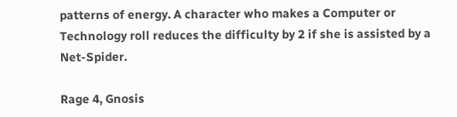patterns of energy. A character who makes a Computer or Technology roll reduces the difficulty by 2 if she is assisted by a Net-Spider.

Rage 4, Gnosis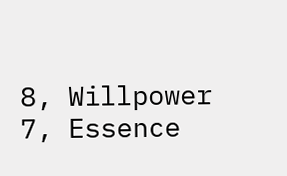8, Willpower 7, Essence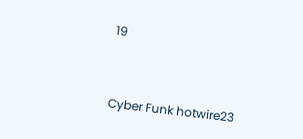19



Cyber Funk hotwire23